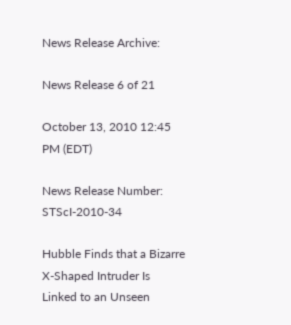News Release Archive:

News Release 6 of 21

October 13, 2010 12:45 PM (EDT)

News Release Number: STScI-2010-34

Hubble Finds that a Bizarre X-Shaped Intruder Is Linked to an Unseen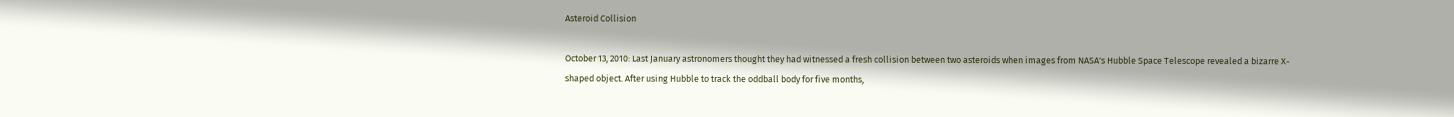Asteroid Collision

October 13, 2010: Last January astronomers thought they had witnessed a fresh collision between two asteroids when images from NASA's Hubble Space Telescope revealed a bizarre X-shaped object. After using Hubble to track the oddball body for five months,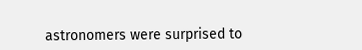astronomers were surprised to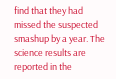find that they had missed the suspected smashup by a year. The science results are reported in the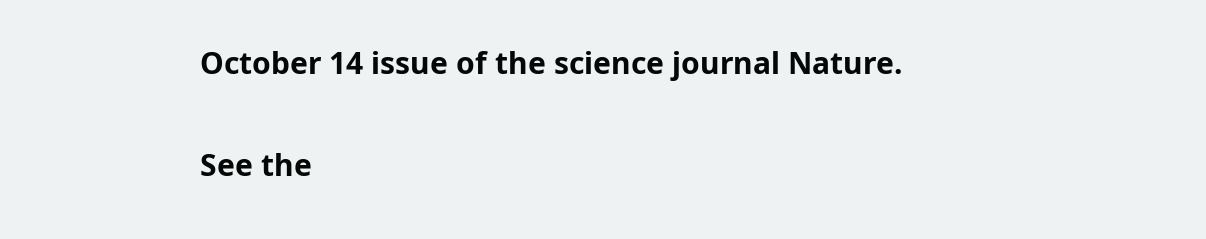October 14 issue of the science journal Nature.

See the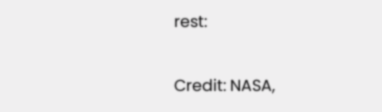rest:

Credit: NASA,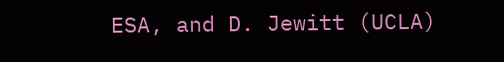ESA, and D. Jewitt (UCLA)